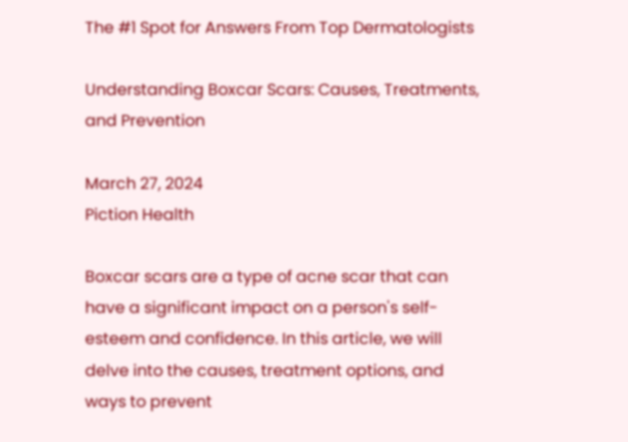The #1 Spot for Answers From Top Dermatologists

Understanding Boxcar Scars: Causes, Treatments, and Prevention

March 27, 2024
Piction Health

Boxcar scars are a type of acne scar that can have a significant impact on a person's self-esteem and confidence. In this article, we will delve into the causes, treatment options, and ways to prevent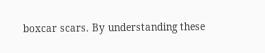boxcar scars. By understanding these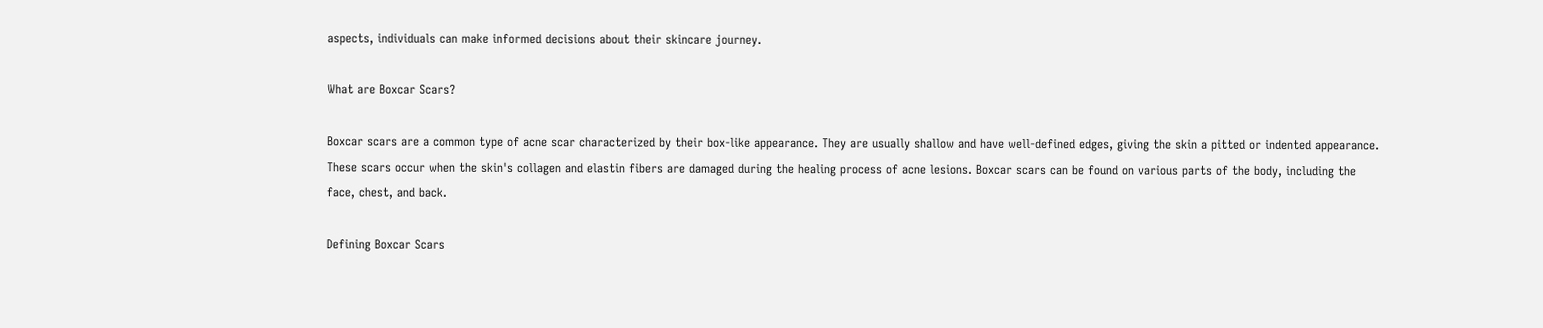aspects, individuals can make informed decisions about their skincare journey.

What are Boxcar Scars?

Boxcar scars are a common type of acne scar characterized by their box-like appearance. They are usually shallow and have well-defined edges, giving the skin a pitted or indented appearance. These scars occur when the skin's collagen and elastin fibers are damaged during the healing process of acne lesions. Boxcar scars can be found on various parts of the body, including the face, chest, and back.

Defining Boxcar Scars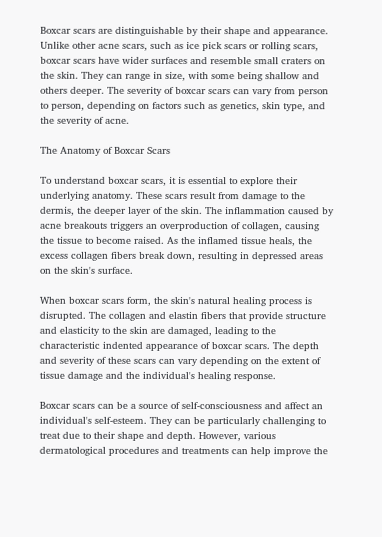Boxcar scars are distinguishable by their shape and appearance. Unlike other acne scars, such as ice pick scars or rolling scars, boxcar scars have wider surfaces and resemble small craters on the skin. They can range in size, with some being shallow and others deeper. The severity of boxcar scars can vary from person to person, depending on factors such as genetics, skin type, and the severity of acne.

The Anatomy of Boxcar Scars

To understand boxcar scars, it is essential to explore their underlying anatomy. These scars result from damage to the dermis, the deeper layer of the skin. The inflammation caused by acne breakouts triggers an overproduction of collagen, causing the tissue to become raised. As the inflamed tissue heals, the excess collagen fibers break down, resulting in depressed areas on the skin's surface.

When boxcar scars form, the skin's natural healing process is disrupted. The collagen and elastin fibers that provide structure and elasticity to the skin are damaged, leading to the characteristic indented appearance of boxcar scars. The depth and severity of these scars can vary depending on the extent of tissue damage and the individual's healing response.

Boxcar scars can be a source of self-consciousness and affect an individual's self-esteem. They can be particularly challenging to treat due to their shape and depth. However, various dermatological procedures and treatments can help improve the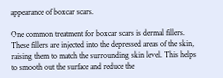appearance of boxcar scars.

One common treatment for boxcar scars is dermal fillers. These fillers are injected into the depressed areas of the skin, raising them to match the surrounding skin level. This helps to smooth out the surface and reduce the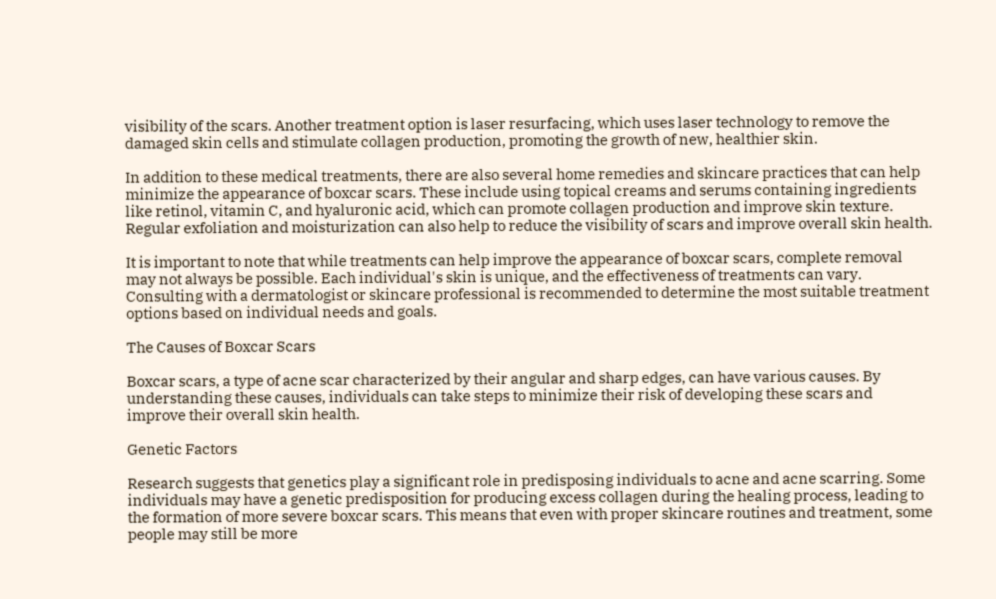visibility of the scars. Another treatment option is laser resurfacing, which uses laser technology to remove the damaged skin cells and stimulate collagen production, promoting the growth of new, healthier skin.

In addition to these medical treatments, there are also several home remedies and skincare practices that can help minimize the appearance of boxcar scars. These include using topical creams and serums containing ingredients like retinol, vitamin C, and hyaluronic acid, which can promote collagen production and improve skin texture. Regular exfoliation and moisturization can also help to reduce the visibility of scars and improve overall skin health.

It is important to note that while treatments can help improve the appearance of boxcar scars, complete removal may not always be possible. Each individual's skin is unique, and the effectiveness of treatments can vary. Consulting with a dermatologist or skincare professional is recommended to determine the most suitable treatment options based on individual needs and goals.

The Causes of Boxcar Scars

Boxcar scars, a type of acne scar characterized by their angular and sharp edges, can have various causes. By understanding these causes, individuals can take steps to minimize their risk of developing these scars and improve their overall skin health.

Genetic Factors

Research suggests that genetics play a significant role in predisposing individuals to acne and acne scarring. Some individuals may have a genetic predisposition for producing excess collagen during the healing process, leading to the formation of more severe boxcar scars. This means that even with proper skincare routines and treatment, some people may still be more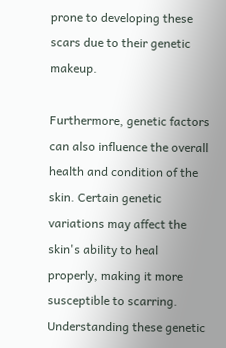prone to developing these scars due to their genetic makeup.

Furthermore, genetic factors can also influence the overall health and condition of the skin. Certain genetic variations may affect the skin's ability to heal properly, making it more susceptible to scarring. Understanding these genetic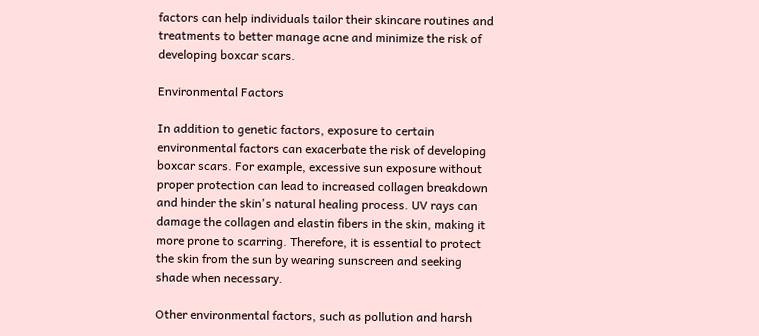factors can help individuals tailor their skincare routines and treatments to better manage acne and minimize the risk of developing boxcar scars.

Environmental Factors

In addition to genetic factors, exposure to certain environmental factors can exacerbate the risk of developing boxcar scars. For example, excessive sun exposure without proper protection can lead to increased collagen breakdown and hinder the skin's natural healing process. UV rays can damage the collagen and elastin fibers in the skin, making it more prone to scarring. Therefore, it is essential to protect the skin from the sun by wearing sunscreen and seeking shade when necessary.

Other environmental factors, such as pollution and harsh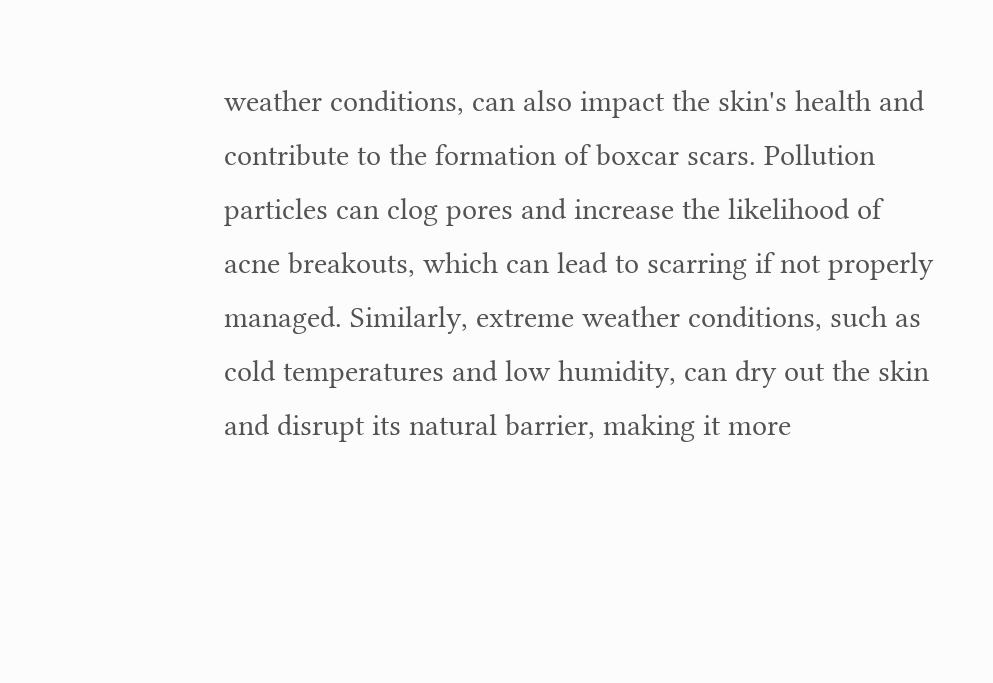weather conditions, can also impact the skin's health and contribute to the formation of boxcar scars. Pollution particles can clog pores and increase the likelihood of acne breakouts, which can lead to scarring if not properly managed. Similarly, extreme weather conditions, such as cold temperatures and low humidity, can dry out the skin and disrupt its natural barrier, making it more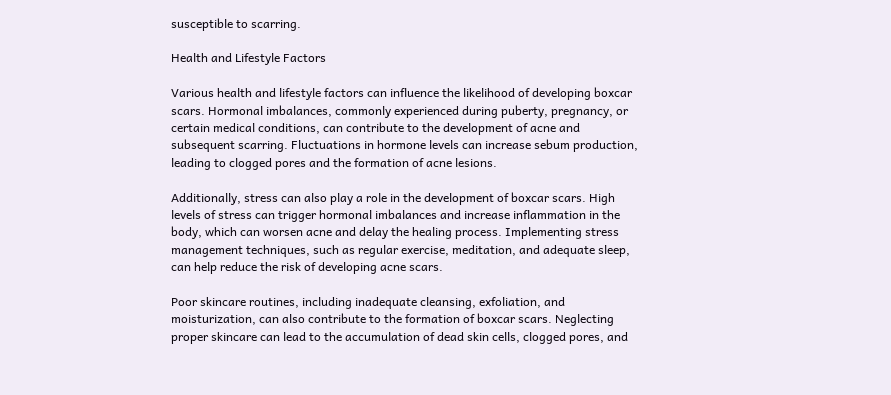susceptible to scarring.

Health and Lifestyle Factors

Various health and lifestyle factors can influence the likelihood of developing boxcar scars. Hormonal imbalances, commonly experienced during puberty, pregnancy, or certain medical conditions, can contribute to the development of acne and subsequent scarring. Fluctuations in hormone levels can increase sebum production, leading to clogged pores and the formation of acne lesions.

Additionally, stress can also play a role in the development of boxcar scars. High levels of stress can trigger hormonal imbalances and increase inflammation in the body, which can worsen acne and delay the healing process. Implementing stress management techniques, such as regular exercise, meditation, and adequate sleep, can help reduce the risk of developing acne scars.

Poor skincare routines, including inadequate cleansing, exfoliation, and moisturization, can also contribute to the formation of boxcar scars. Neglecting proper skincare can lead to the accumulation of dead skin cells, clogged pores, and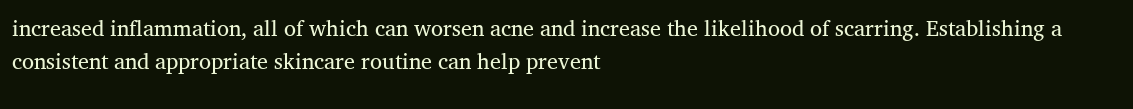increased inflammation, all of which can worsen acne and increase the likelihood of scarring. Establishing a consistent and appropriate skincare routine can help prevent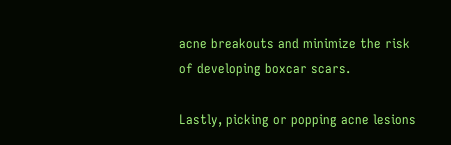acne breakouts and minimize the risk of developing boxcar scars.

Lastly, picking or popping acne lesions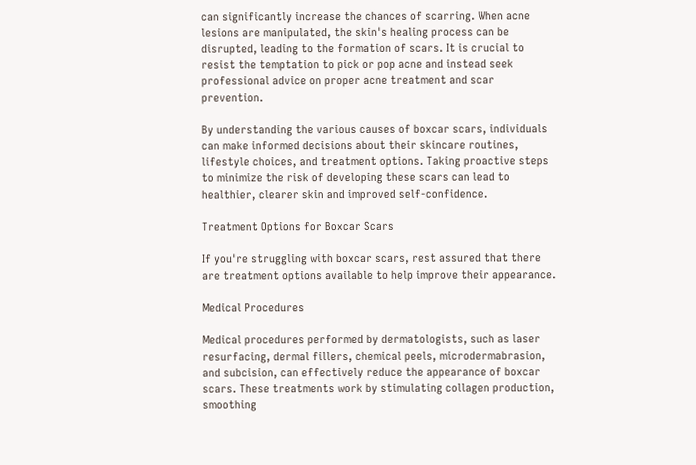can significantly increase the chances of scarring. When acne lesions are manipulated, the skin's healing process can be disrupted, leading to the formation of scars. It is crucial to resist the temptation to pick or pop acne and instead seek professional advice on proper acne treatment and scar prevention.

By understanding the various causes of boxcar scars, individuals can make informed decisions about their skincare routines, lifestyle choices, and treatment options. Taking proactive steps to minimize the risk of developing these scars can lead to healthier, clearer skin and improved self-confidence.

Treatment Options for Boxcar Scars

If you're struggling with boxcar scars, rest assured that there are treatment options available to help improve their appearance.

Medical Procedures

Medical procedures performed by dermatologists, such as laser resurfacing, dermal fillers, chemical peels, microdermabrasion, and subcision, can effectively reduce the appearance of boxcar scars. These treatments work by stimulating collagen production, smoothing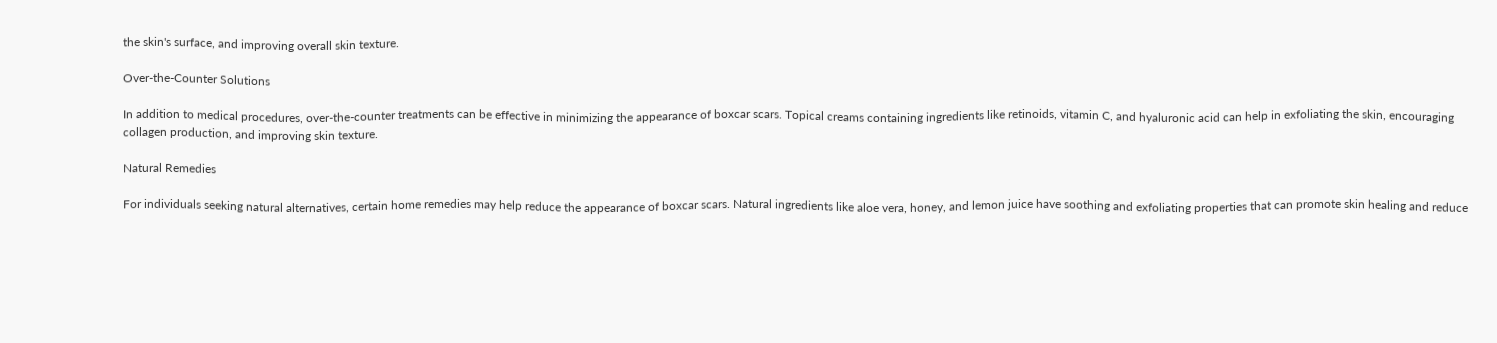the skin's surface, and improving overall skin texture.

Over-the-Counter Solutions

In addition to medical procedures, over-the-counter treatments can be effective in minimizing the appearance of boxcar scars. Topical creams containing ingredients like retinoids, vitamin C, and hyaluronic acid can help in exfoliating the skin, encouraging collagen production, and improving skin texture.

Natural Remedies

For individuals seeking natural alternatives, certain home remedies may help reduce the appearance of boxcar scars. Natural ingredients like aloe vera, honey, and lemon juice have soothing and exfoliating properties that can promote skin healing and reduce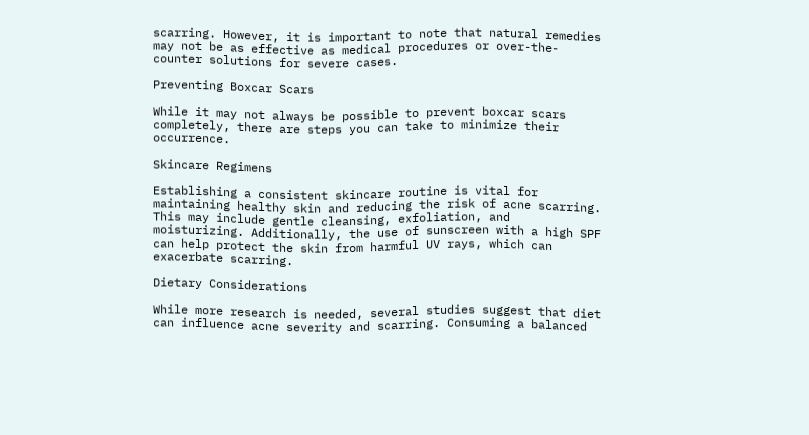scarring. However, it is important to note that natural remedies may not be as effective as medical procedures or over-the-counter solutions for severe cases.

Preventing Boxcar Scars

While it may not always be possible to prevent boxcar scars completely, there are steps you can take to minimize their occurrence.

Skincare Regimens

Establishing a consistent skincare routine is vital for maintaining healthy skin and reducing the risk of acne scarring. This may include gentle cleansing, exfoliation, and moisturizing. Additionally, the use of sunscreen with a high SPF can help protect the skin from harmful UV rays, which can exacerbate scarring.

Dietary Considerations

While more research is needed, several studies suggest that diet can influence acne severity and scarring. Consuming a balanced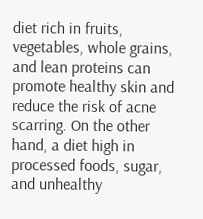diet rich in fruits, vegetables, whole grains, and lean proteins can promote healthy skin and reduce the risk of acne scarring. On the other hand, a diet high in processed foods, sugar, and unhealthy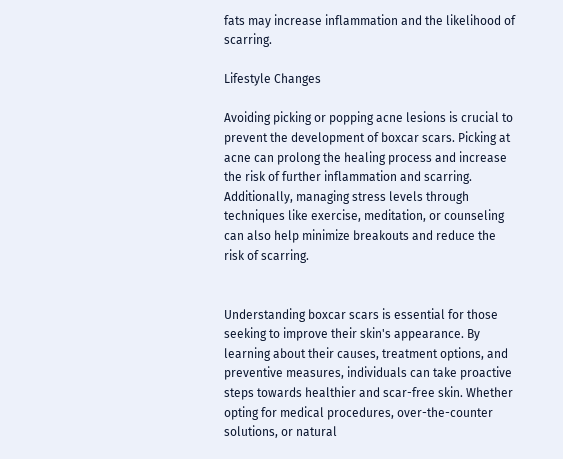fats may increase inflammation and the likelihood of scarring.

Lifestyle Changes

Avoiding picking or popping acne lesions is crucial to prevent the development of boxcar scars. Picking at acne can prolong the healing process and increase the risk of further inflammation and scarring. Additionally, managing stress levels through techniques like exercise, meditation, or counseling can also help minimize breakouts and reduce the risk of scarring.


Understanding boxcar scars is essential for those seeking to improve their skin's appearance. By learning about their causes, treatment options, and preventive measures, individuals can take proactive steps towards healthier and scar-free skin. Whether opting for medical procedures, over-the-counter solutions, or natural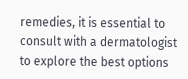remedies, it is essential to consult with a dermatologist to explore the best options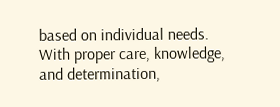based on individual needs. With proper care, knowledge, and determination,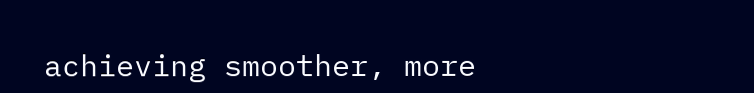achieving smoother, more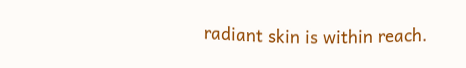radiant skin is within reach.